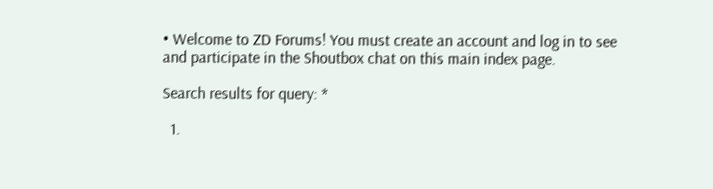• Welcome to ZD Forums! You must create an account and log in to see and participate in the Shoutbox chat on this main index page.

Search results for query: *

  1.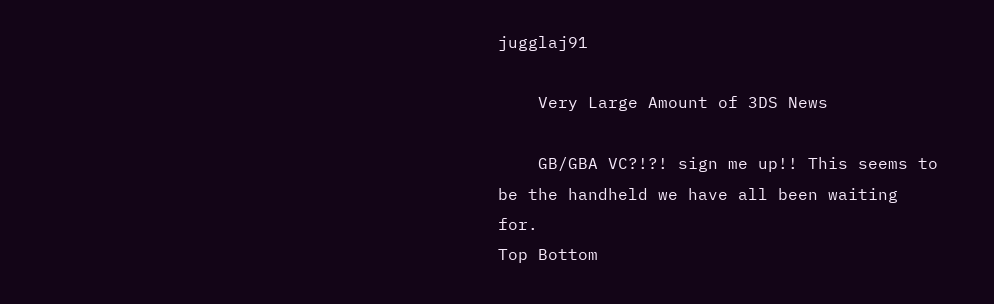jugglaj91

    Very Large Amount of 3DS News

    GB/GBA VC?!?! sign me up!! This seems to be the handheld we have all been waiting for.
Top Bottom